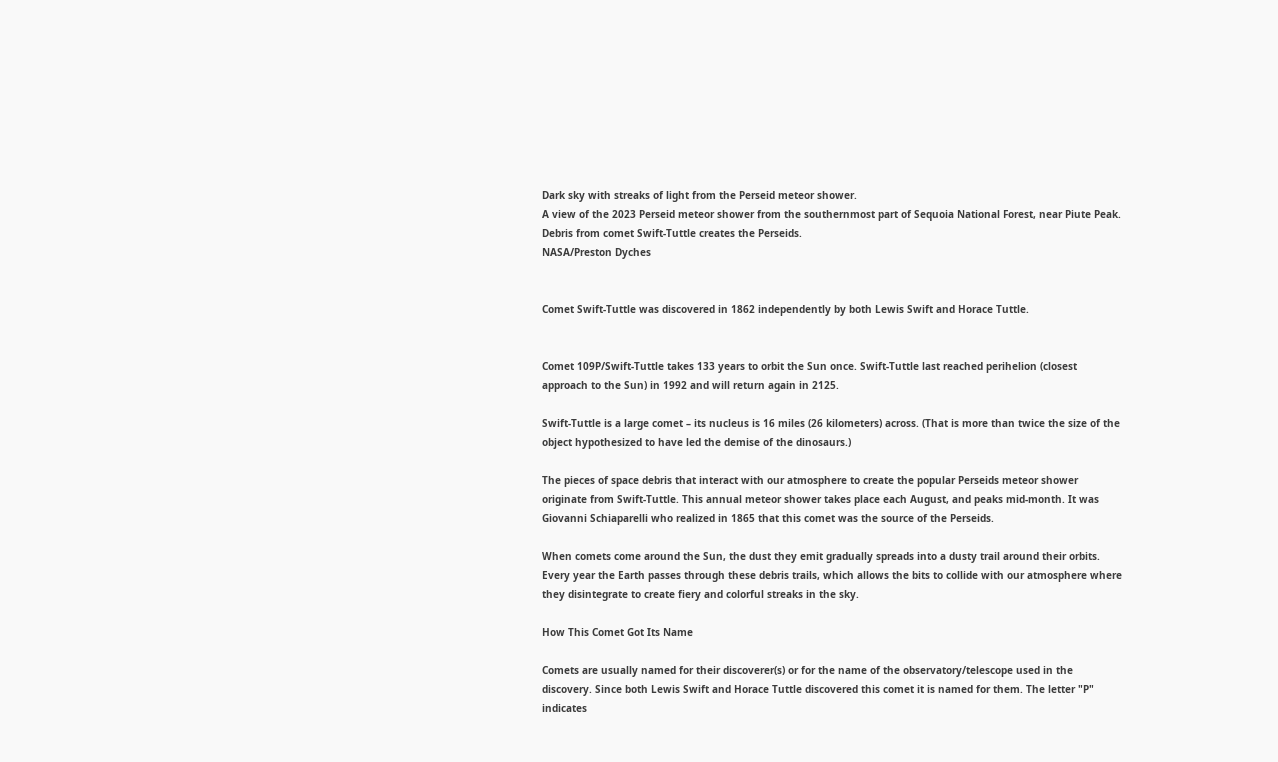Dark sky with streaks of light from the Perseid meteor shower.
A view of the 2023 Perseid meteor shower from the southernmost part of Sequoia National Forest, near Piute Peak. Debris from comet Swift-Tuttle creates the Perseids.
NASA/Preston Dyches


Comet Swift-Tuttle was discovered in 1862 independently by both Lewis Swift and Horace Tuttle.


Comet 109P/Swift-Tuttle takes 133 years to orbit the Sun once. Swift-Tuttle last reached perihelion (closest approach to the Sun) in 1992 and will return again in 2125.

Swift-Tuttle is a large comet – its nucleus is 16 miles (26 kilometers) across. (That is more than twice the size of the object hypothesized to have led the demise of the dinosaurs.)

The pieces of space debris that interact with our atmosphere to create the popular Perseids meteor shower originate from Swift-Tuttle. This annual meteor shower takes place each August, and peaks mid-month. It was Giovanni Schiaparelli who realized in 1865 that this comet was the source of the Perseids.

When comets come around the Sun, the dust they emit gradually spreads into a dusty trail around their orbits. Every year the Earth passes through these debris trails, which allows the bits to collide with our atmosphere where they disintegrate to create fiery and colorful streaks in the sky.

How This Comet Got Its Name

Comets are usually named for their discoverer(s) or for the name of the observatory/telescope used in the discovery. Since both Lewis Swift and Horace Tuttle discovered this comet it is named for them. The letter "P" indicates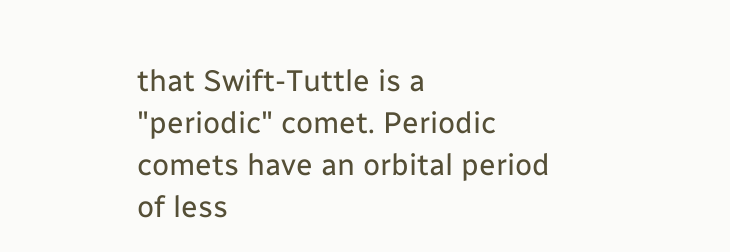that Swift-Tuttle is a "periodic" comet. Periodic comets have an orbital period of less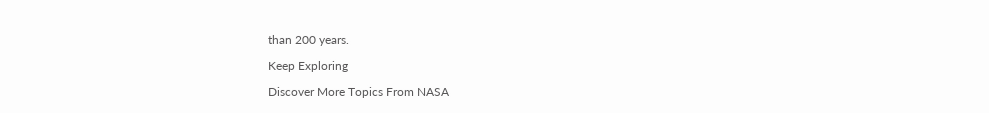than 200 years.

Keep Exploring

Discover More Topics From NASA